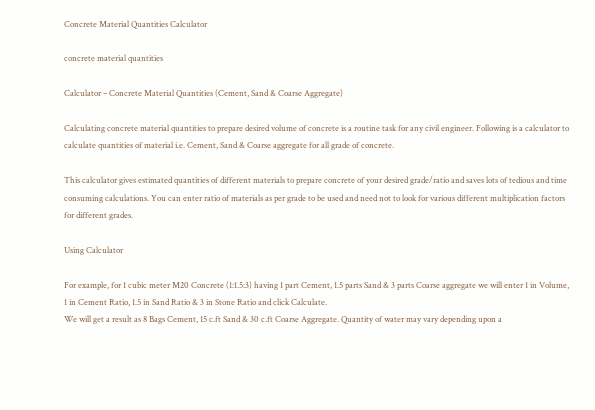Concrete Material Quantities Calculator

concrete material quantities

Calculator – Concrete Material Quantities (Cement, Sand & Coarse Aggregate)

Calculating concrete material quantities to prepare desired volume of concrete is a routine task for any civil engineer. Following is a calculator to calculate quantities of material i.e. Cement, Sand & Coarse aggregate for all grade of concrete.

This calculator gives estimated quantities of different materials to prepare concrete of your desired grade/ratio and saves lots of tedious and time consuming calculations. You can enter ratio of materials as per grade to be used and need not to look for various different multiplication factors for different grades.

Using Calculator

For example, for 1 cubic meter M20 Concrete (1:1.5:3) having 1 part Cement, 1.5 parts Sand & 3 parts Coarse aggregate we will enter 1 in Volume, 1 in Cement Ratio, 1.5 in Sand Ratio & 3 in Stone Ratio and click Calculate.
We will get a result as 8 Bags Cement, 15 c.ft Sand & 30 c.ft Coarse Aggregate. Quantity of water may vary depending upon a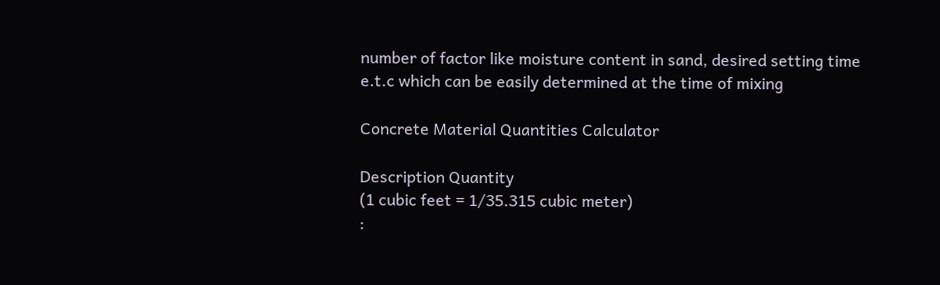number of factor like moisture content in sand, desired setting time e.t.c which can be easily determined at the time of mixing

Concrete Material Quantities Calculator

Description Quantity
(1 cubic feet = 1/35.315 cubic meter)
: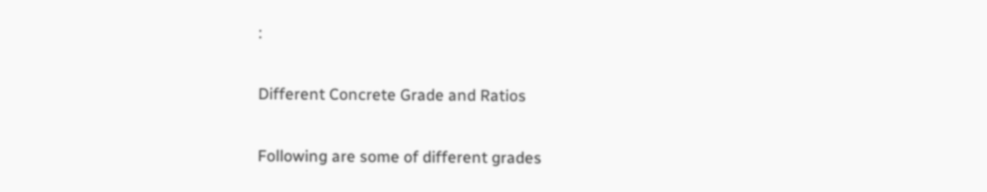:

Different Concrete Grade and Ratios

Following are some of different grades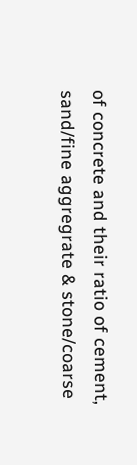of concrete and their ratio of cement, sand/fine aggregrate & stone/coarse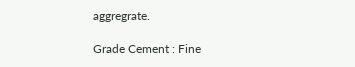aggregrate.

Grade Cement : Fine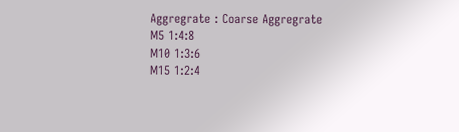Aggregrate : Coarse Aggregrate
M5 1:4:8
M10 1:3:6
M15 1:2:4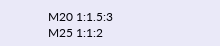M20 1:1.5:3
M25 1:1:2